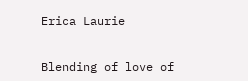Erica Laurie


Blending of love of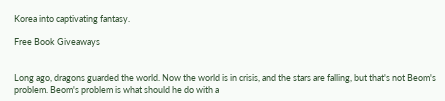Korea into captivating fantasy.

Free Book Giveaways


Long ago, dragons guarded the world. Now the world is in crisis, and the stars are falling, but that's not Beom's problem. Beom's problem is what should he do with a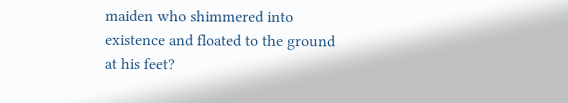maiden who shimmered into existence and floated to the ground at his feet?